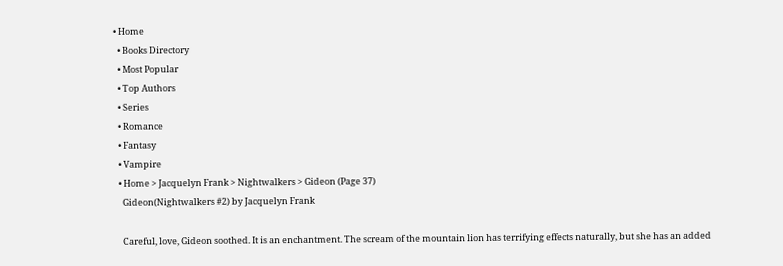• Home
  • Books Directory
  • Most Popular
  • Top Authors
  • Series
  • Romance
  • Fantasy
  • Vampire
  • Home > Jacquelyn Frank > Nightwalkers > Gideon (Page 37)
    Gideon(Nightwalkers #2) by Jacquelyn Frank

    Careful, love, Gideon soothed. It is an enchantment. The scream of the mountain lion has terrifying effects naturally, but she has an added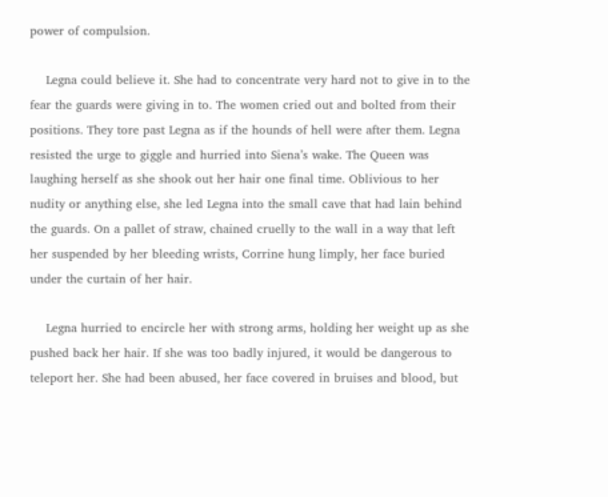power of compulsion.

    Legna could believe it. She had to concentrate very hard not to give in to the fear the guards were giving in to. The women cried out and bolted from their positions. They tore past Legna as if the hounds of hell were after them. Legna resisted the urge to giggle and hurried into Siena’s wake. The Queen was laughing herself as she shook out her hair one final time. Oblivious to her nudity or anything else, she led Legna into the small cave that had lain behind the guards. On a pallet of straw, chained cruelly to the wall in a way that left her suspended by her bleeding wrists, Corrine hung limply, her face buried under the curtain of her hair.

    Legna hurried to encircle her with strong arms, holding her weight up as she pushed back her hair. If she was too badly injured, it would be dangerous to teleport her. She had been abused, her face covered in bruises and blood, but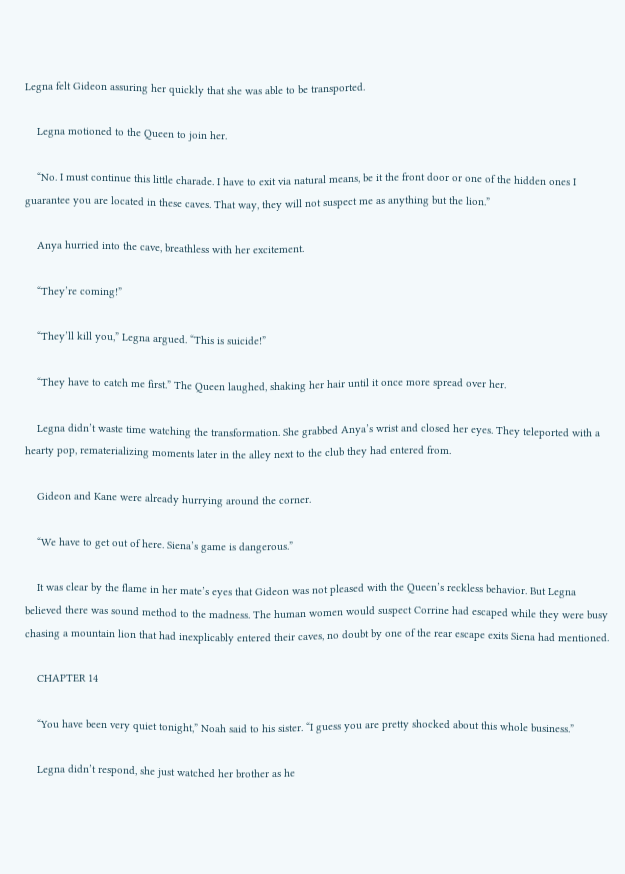Legna felt Gideon assuring her quickly that she was able to be transported.

    Legna motioned to the Queen to join her.

    “No. I must continue this little charade. I have to exit via natural means, be it the front door or one of the hidden ones I guarantee you are located in these caves. That way, they will not suspect me as anything but the lion.”

    Anya hurried into the cave, breathless with her excitement.

    “They’re coming!”

    “They’ll kill you,” Legna argued. “This is suicide!”

    “They have to catch me first.” The Queen laughed, shaking her hair until it once more spread over her.

    Legna didn’t waste time watching the transformation. She grabbed Anya’s wrist and closed her eyes. They teleported with a hearty pop, rematerializing moments later in the alley next to the club they had entered from.

    Gideon and Kane were already hurrying around the corner.

    “We have to get out of here. Siena’s game is dangerous.”

    It was clear by the flame in her mate’s eyes that Gideon was not pleased with the Queen’s reckless behavior. But Legna believed there was sound method to the madness. The human women would suspect Corrine had escaped while they were busy chasing a mountain lion that had inexplicably entered their caves, no doubt by one of the rear escape exits Siena had mentioned.

    CHAPTER 14

    “You have been very quiet tonight,” Noah said to his sister. “I guess you are pretty shocked about this whole business.”

    Legna didn’t respond, she just watched her brother as he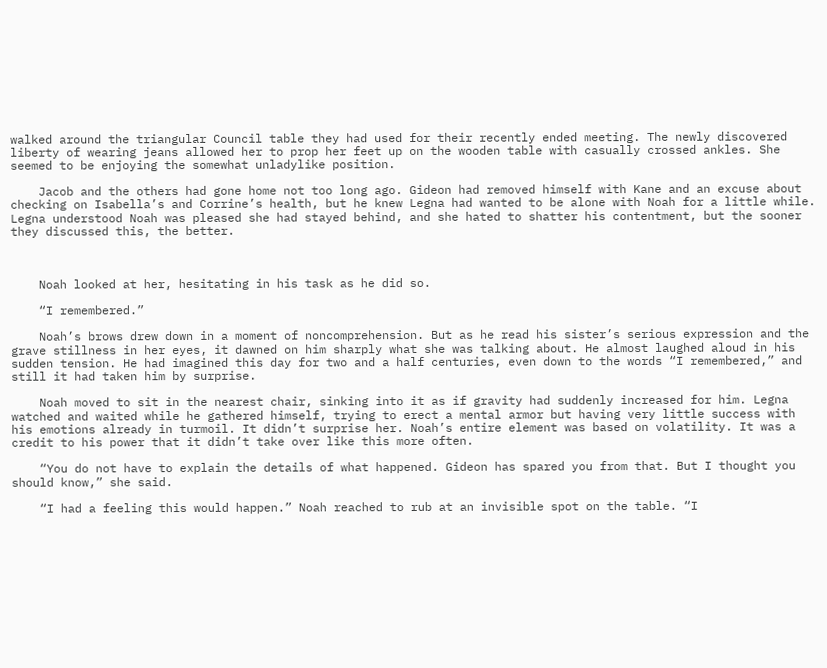walked around the triangular Council table they had used for their recently ended meeting. The newly discovered liberty of wearing jeans allowed her to prop her feet up on the wooden table with casually crossed ankles. She seemed to be enjoying the somewhat unladylike position.

    Jacob and the others had gone home not too long ago. Gideon had removed himself with Kane and an excuse about checking on Isabella’s and Corrine’s health, but he knew Legna had wanted to be alone with Noah for a little while. Legna understood Noah was pleased she had stayed behind, and she hated to shatter his contentment, but the sooner they discussed this, the better.



    Noah looked at her, hesitating in his task as he did so.

    “I remembered.”

    Noah’s brows drew down in a moment of noncomprehension. But as he read his sister’s serious expression and the grave stillness in her eyes, it dawned on him sharply what she was talking about. He almost laughed aloud in his sudden tension. He had imagined this day for two and a half centuries, even down to the words “I remembered,” and still it had taken him by surprise.

    Noah moved to sit in the nearest chair, sinking into it as if gravity had suddenly increased for him. Legna watched and waited while he gathered himself, trying to erect a mental armor but having very little success with his emotions already in turmoil. It didn’t surprise her. Noah’s entire element was based on volatility. It was a credit to his power that it didn’t take over like this more often.

    “You do not have to explain the details of what happened. Gideon has spared you from that. But I thought you should know,” she said.

    “I had a feeling this would happen.” Noah reached to rub at an invisible spot on the table. “I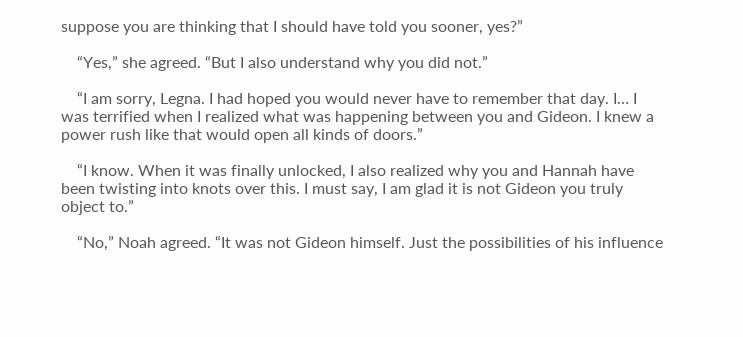suppose you are thinking that I should have told you sooner, yes?”

    “Yes,” she agreed. “But I also understand why you did not.”

    “I am sorry, Legna. I had hoped you would never have to remember that day. I… I was terrified when I realized what was happening between you and Gideon. I knew a power rush like that would open all kinds of doors.”

    “I know. When it was finally unlocked, I also realized why you and Hannah have been twisting into knots over this. I must say, I am glad it is not Gideon you truly object to.”

    “No,” Noah agreed. “It was not Gideon himself. Just the possibilities of his influence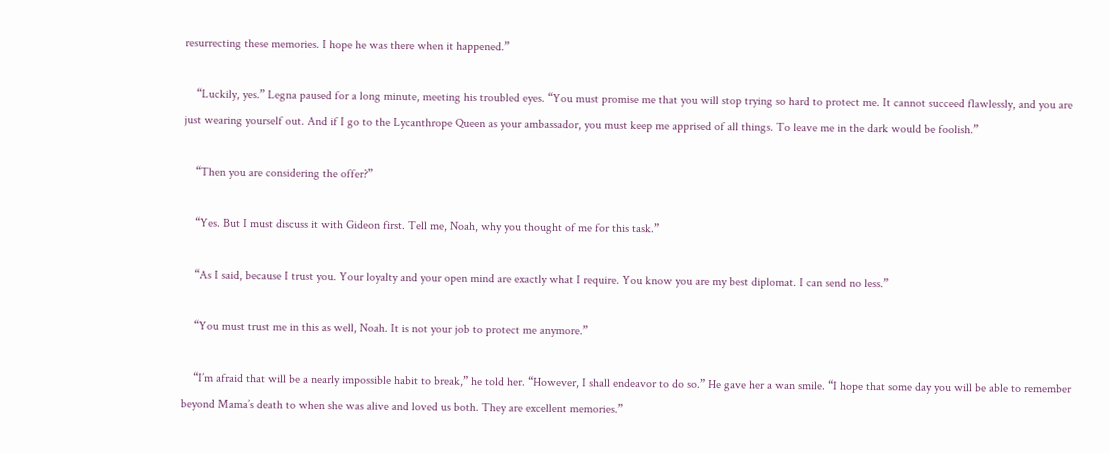resurrecting these memories. I hope he was there when it happened.”

    “Luckily, yes.” Legna paused for a long minute, meeting his troubled eyes. “You must promise me that you will stop trying so hard to protect me. It cannot succeed flawlessly, and you are just wearing yourself out. And if I go to the Lycanthrope Queen as your ambassador, you must keep me apprised of all things. To leave me in the dark would be foolish.”

    “Then you are considering the offer?”

    “Yes. But I must discuss it with Gideon first. Tell me, Noah, why you thought of me for this task.”

    “As I said, because I trust you. Your loyalty and your open mind are exactly what I require. You know you are my best diplomat. I can send no less.”

    “You must trust me in this as well, Noah. It is not your job to protect me anymore.”

    “I’m afraid that will be a nearly impossible habit to break,” he told her. “However, I shall endeavor to do so.” He gave her a wan smile. “I hope that some day you will be able to remember beyond Mama’s death to when she was alive and loved us both. They are excellent memories.”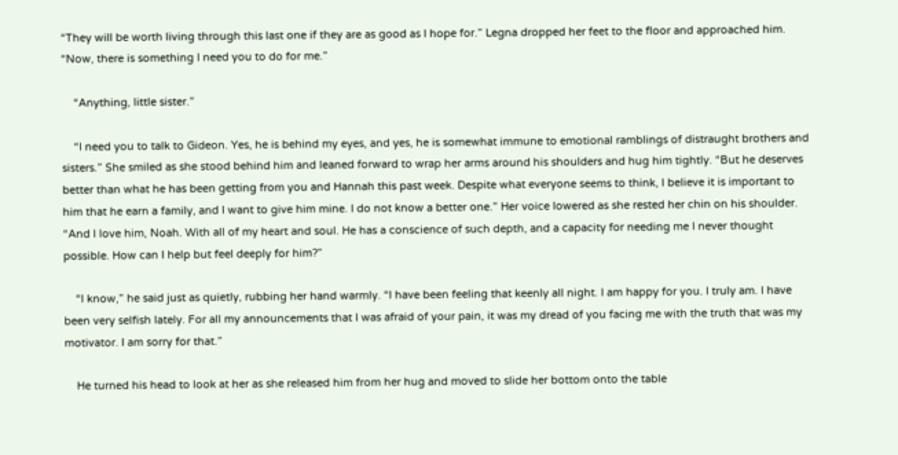“They will be worth living through this last one if they are as good as I hope for.” Legna dropped her feet to the floor and approached him. “Now, there is something I need you to do for me.”

    “Anything, little sister.”

    “I need you to talk to Gideon. Yes, he is behind my eyes, and yes, he is somewhat immune to emotional ramblings of distraught brothers and sisters.” She smiled as she stood behind him and leaned forward to wrap her arms around his shoulders and hug him tightly. “But he deserves better than what he has been getting from you and Hannah this past week. Despite what everyone seems to think, I believe it is important to him that he earn a family, and I want to give him mine. I do not know a better one.” Her voice lowered as she rested her chin on his shoulder. “And I love him, Noah. With all of my heart and soul. He has a conscience of such depth, and a capacity for needing me I never thought possible. How can I help but feel deeply for him?”

    “I know,” he said just as quietly, rubbing her hand warmly. “I have been feeling that keenly all night. I am happy for you. I truly am. I have been very selfish lately. For all my announcements that I was afraid of your pain, it was my dread of you facing me with the truth that was my motivator. I am sorry for that.”

    He turned his head to look at her as she released him from her hug and moved to slide her bottom onto the table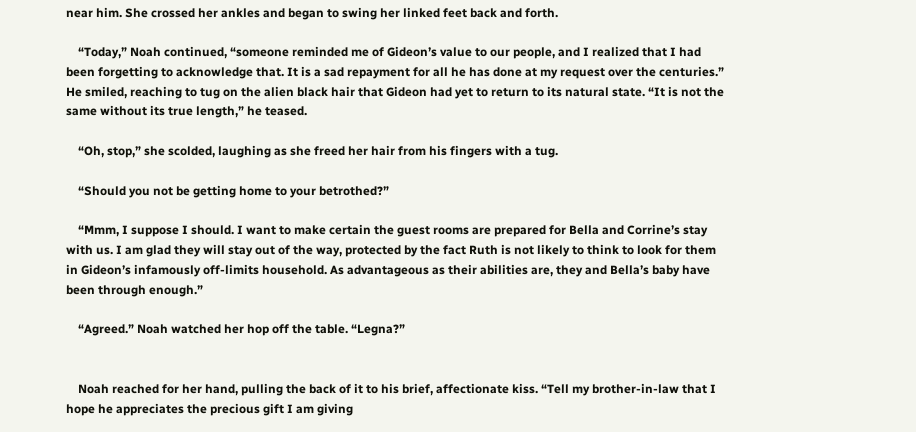near him. She crossed her ankles and began to swing her linked feet back and forth.

    “Today,” Noah continued, “someone reminded me of Gideon’s value to our people, and I realized that I had been forgetting to acknowledge that. It is a sad repayment for all he has done at my request over the centuries.” He smiled, reaching to tug on the alien black hair that Gideon had yet to return to its natural state. “It is not the same without its true length,” he teased.

    “Oh, stop,” she scolded, laughing as she freed her hair from his fingers with a tug.

    “Should you not be getting home to your betrothed?”

    “Mmm, I suppose I should. I want to make certain the guest rooms are prepared for Bella and Corrine’s stay with us. I am glad they will stay out of the way, protected by the fact Ruth is not likely to think to look for them in Gideon’s infamously off-limits household. As advantageous as their abilities are, they and Bella’s baby have been through enough.”

    “Agreed.” Noah watched her hop off the table. “Legna?”


    Noah reached for her hand, pulling the back of it to his brief, affectionate kiss. “Tell my brother-in-law that I hope he appreciates the precious gift I am giving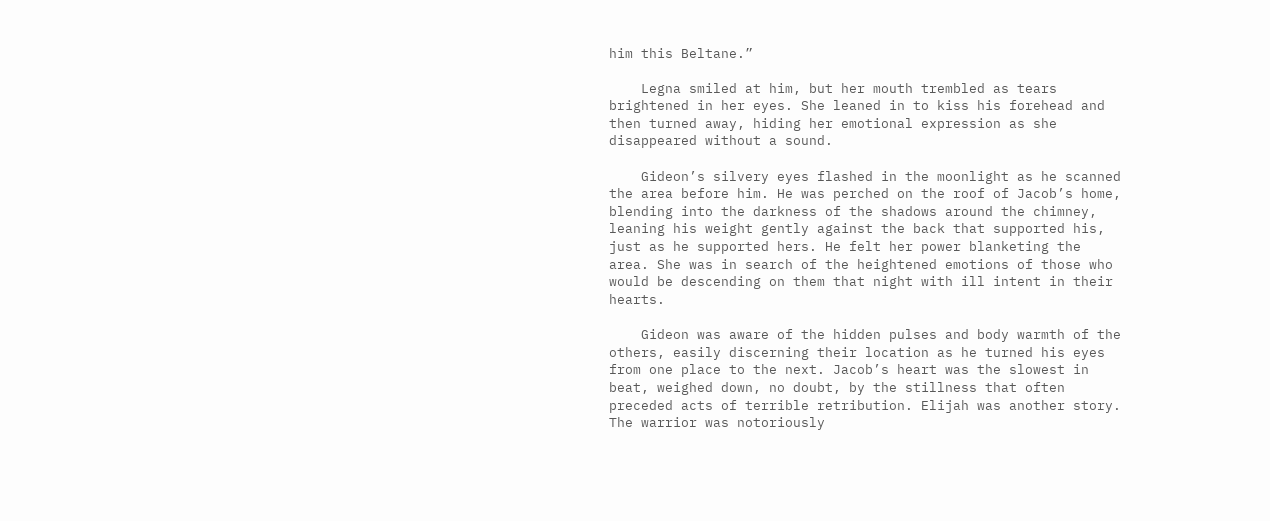him this Beltane.”

    Legna smiled at him, but her mouth trembled as tears brightened in her eyes. She leaned in to kiss his forehead and then turned away, hiding her emotional expression as she disappeared without a sound.

    Gideon’s silvery eyes flashed in the moonlight as he scanned the area before him. He was perched on the roof of Jacob’s home, blending into the darkness of the shadows around the chimney, leaning his weight gently against the back that supported his, just as he supported hers. He felt her power blanketing the area. She was in search of the heightened emotions of those who would be descending on them that night with ill intent in their hearts.

    Gideon was aware of the hidden pulses and body warmth of the others, easily discerning their location as he turned his eyes from one place to the next. Jacob’s heart was the slowest in beat, weighed down, no doubt, by the stillness that often preceded acts of terrible retribution. Elijah was another story. The warrior was notoriously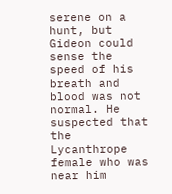serene on a hunt, but Gideon could sense the speed of his breath and blood was not normal. He suspected that the Lycanthrope female who was near him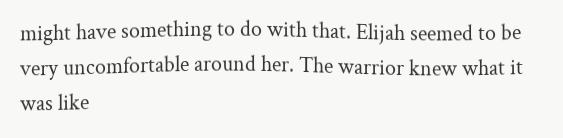might have something to do with that. Elijah seemed to be very uncomfortable around her. The warrior knew what it was like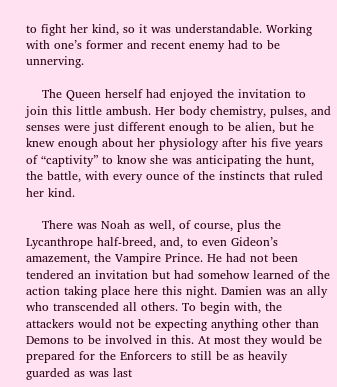to fight her kind, so it was understandable. Working with one’s former and recent enemy had to be unnerving.

    The Queen herself had enjoyed the invitation to join this little ambush. Her body chemistry, pulses, and senses were just different enough to be alien, but he knew enough about her physiology after his five years of “captivity” to know she was anticipating the hunt, the battle, with every ounce of the instincts that ruled her kind.

    There was Noah as well, of course, plus the Lycanthrope half-breed, and, to even Gideon’s amazement, the Vampire Prince. He had not been tendered an invitation but had somehow learned of the action taking place here this night. Damien was an ally who transcended all others. To begin with, the attackers would not be expecting anything other than Demons to be involved in this. At most they would be prepared for the Enforcers to still be as heavily guarded as was last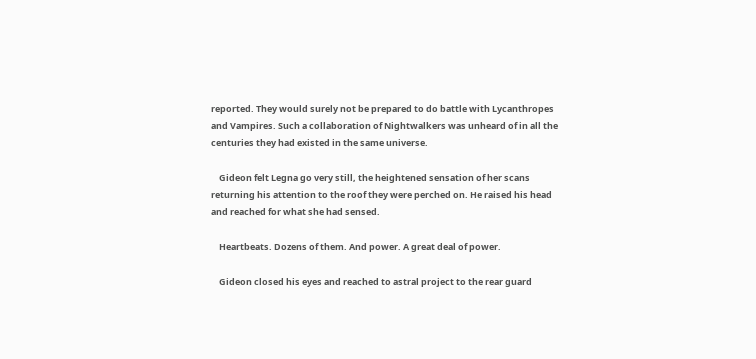reported. They would surely not be prepared to do battle with Lycanthropes and Vampires. Such a collaboration of Nightwalkers was unheard of in all the centuries they had existed in the same universe.

    Gideon felt Legna go very still, the heightened sensation of her scans returning his attention to the roof they were perched on. He raised his head and reached for what she had sensed.

    Heartbeats. Dozens of them. And power. A great deal of power.

    Gideon closed his eyes and reached to astral project to the rear guard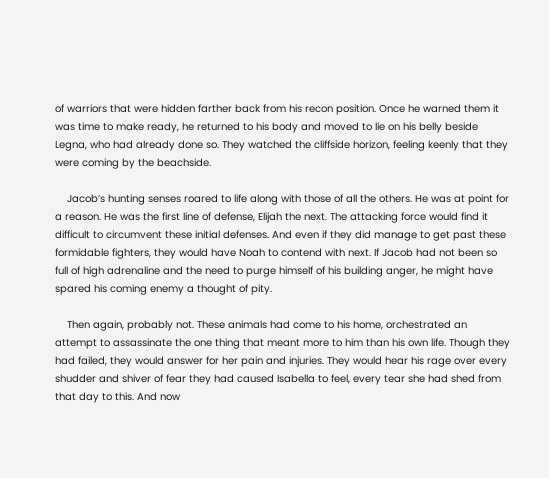of warriors that were hidden farther back from his recon position. Once he warned them it was time to make ready, he returned to his body and moved to lie on his belly beside Legna, who had already done so. They watched the cliffside horizon, feeling keenly that they were coming by the beachside.

    Jacob’s hunting senses roared to life along with those of all the others. He was at point for a reason. He was the first line of defense, Elijah the next. The attacking force would find it difficult to circumvent these initial defenses. And even if they did manage to get past these formidable fighters, they would have Noah to contend with next. If Jacob had not been so full of high adrenaline and the need to purge himself of his building anger, he might have spared his coming enemy a thought of pity.

    Then again, probably not. These animals had come to his home, orchestrated an attempt to assassinate the one thing that meant more to him than his own life. Though they had failed, they would answer for her pain and injuries. They would hear his rage over every shudder and shiver of fear they had caused Isabella to feel, every tear she had shed from that day to this. And now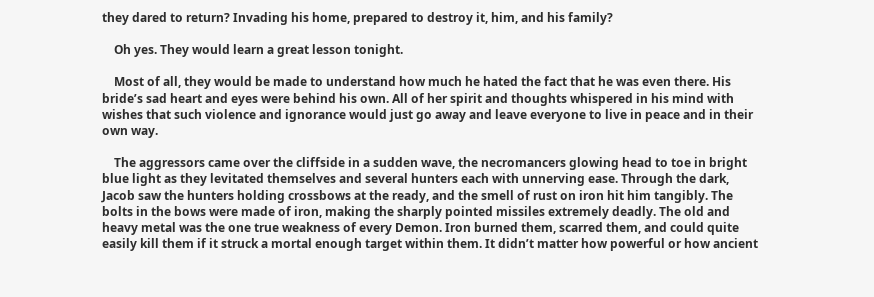they dared to return? Invading his home, prepared to destroy it, him, and his family?

    Oh yes. They would learn a great lesson tonight.

    Most of all, they would be made to understand how much he hated the fact that he was even there. His bride’s sad heart and eyes were behind his own. All of her spirit and thoughts whispered in his mind with wishes that such violence and ignorance would just go away and leave everyone to live in peace and in their own way.

    The aggressors came over the cliffside in a sudden wave, the necromancers glowing head to toe in bright blue light as they levitated themselves and several hunters each with unnerving ease. Through the dark, Jacob saw the hunters holding crossbows at the ready, and the smell of rust on iron hit him tangibly. The bolts in the bows were made of iron, making the sharply pointed missiles extremely deadly. The old and heavy metal was the one true weakness of every Demon. Iron burned them, scarred them, and could quite easily kill them if it struck a mortal enough target within them. It didn’t matter how powerful or how ancient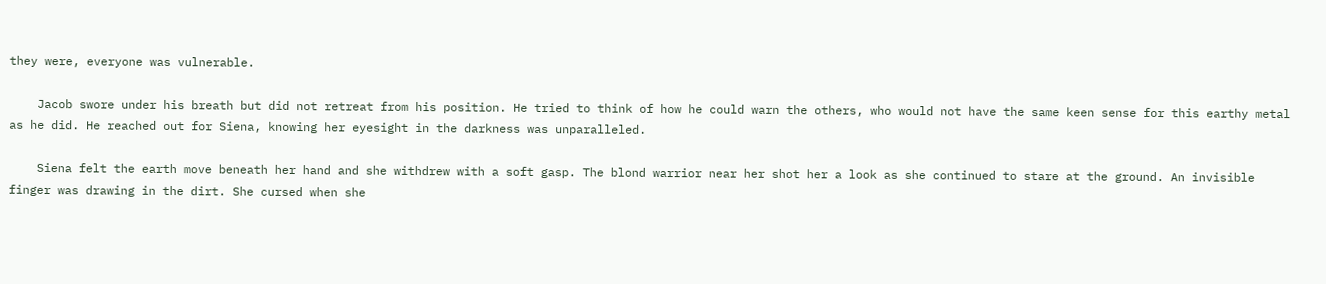they were, everyone was vulnerable.

    Jacob swore under his breath but did not retreat from his position. He tried to think of how he could warn the others, who would not have the same keen sense for this earthy metal as he did. He reached out for Siena, knowing her eyesight in the darkness was unparalleled.

    Siena felt the earth move beneath her hand and she withdrew with a soft gasp. The blond warrior near her shot her a look as she continued to stare at the ground. An invisible finger was drawing in the dirt. She cursed when she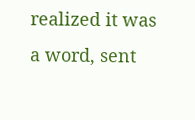realized it was a word, sent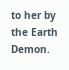to her by the Earth Demon.